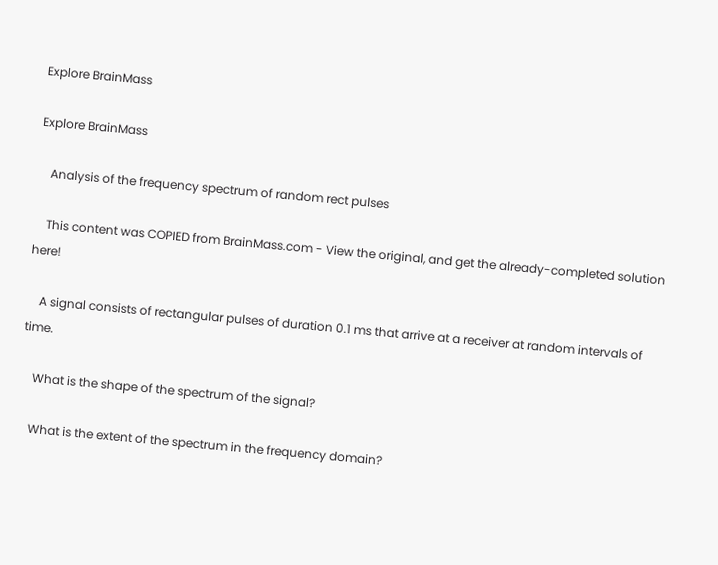Explore BrainMass

Explore BrainMass

    Analysis of the frequency spectrum of random rect pulses

    This content was COPIED from BrainMass.com - View the original, and get the already-completed solution here!

    A signal consists of rectangular pulses of duration 0.1 ms that arrive at a receiver at random intervals of time.

    What is the shape of the spectrum of the signal?

    What is the extent of the spectrum in the frequency domain?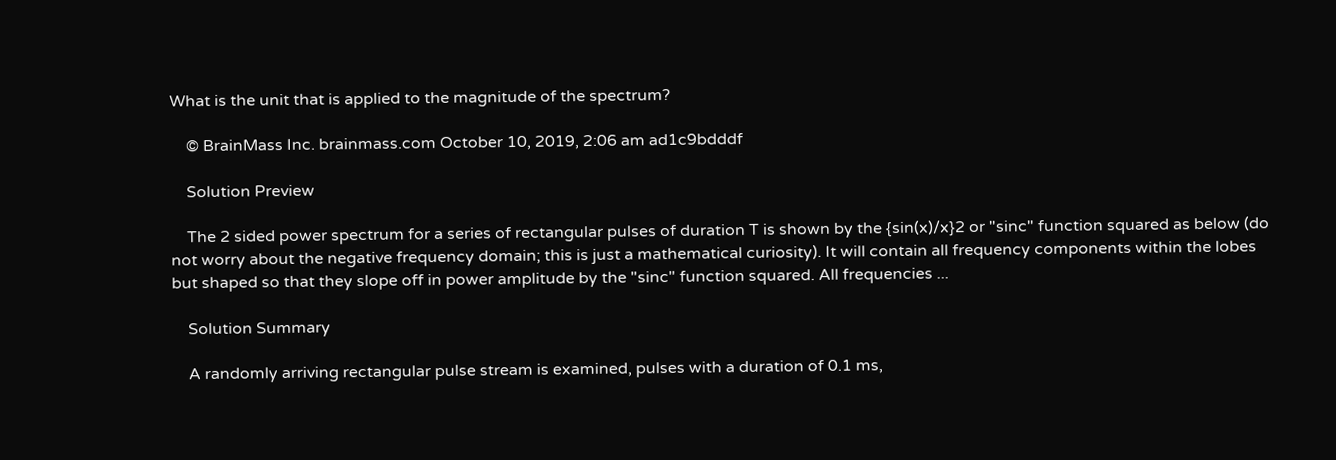What is the unit that is applied to the magnitude of the spectrum?

    © BrainMass Inc. brainmass.com October 10, 2019, 2:06 am ad1c9bdddf

    Solution Preview

    The 2 sided power spectrum for a series of rectangular pulses of duration T is shown by the {sin(x)/x}2 or "sinc" function squared as below (do not worry about the negative frequency domain; this is just a mathematical curiosity). It will contain all frequency components within the lobes but shaped so that they slope off in power amplitude by the "sinc" function squared. All frequencies ...

    Solution Summary

    A randomly arriving rectangular pulse stream is examined, pulses with a duration of 0.1 ms,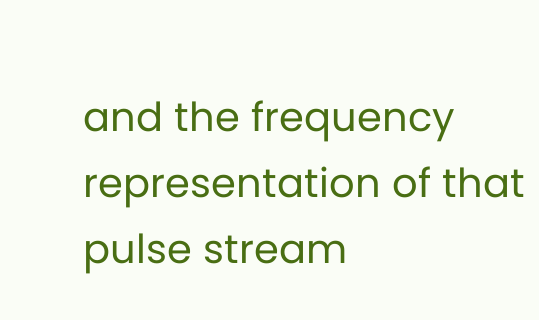and the frequency representation of that pulse stream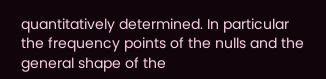quantitatively determined. In particular the frequency points of the nulls and the general shape of the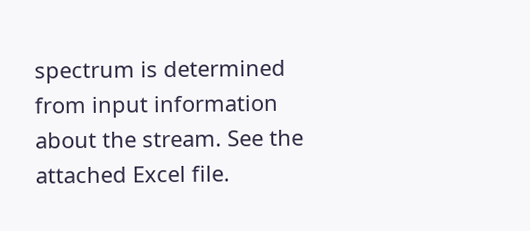spectrum is determined from input information about the stream. See the attached Excel file.